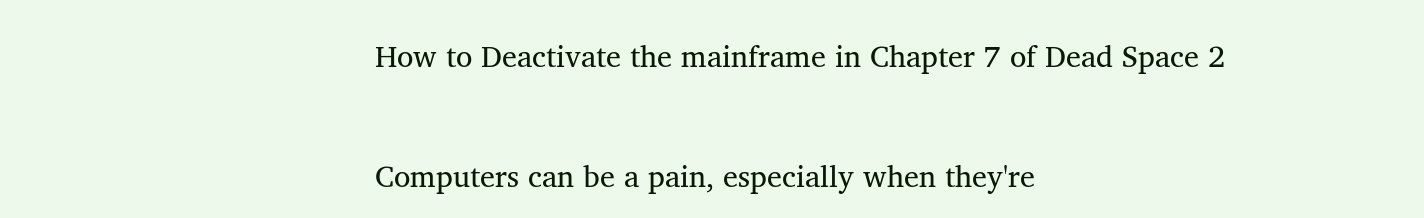How to Deactivate the mainframe in Chapter 7 of Dead Space 2

Computers can be a pain, especially when they're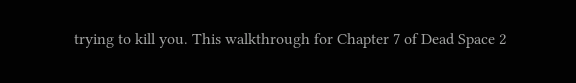trying to kill you. This walkthrough for Chapter 7 of Dead Space 2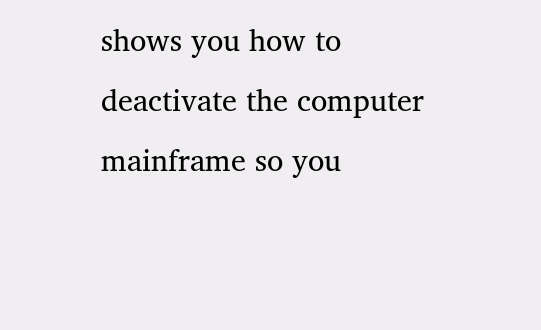shows you how to deactivate the computer mainframe so you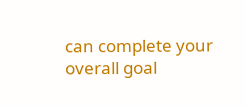can complete your overall goal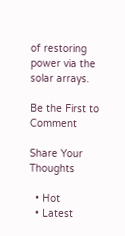of restoring power via the solar arrays.

Be the First to Comment

Share Your Thoughts

  • Hot
  • Latest